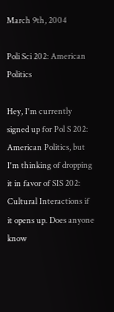March 9th, 2004

Poli Sci 202: American Politics

Hey, I'm currently signed up for Pol S 202: American Politics, but I'm thinking of dropping it in favor of SIS 202: Cultural Interactions if it opens up. Does anyone know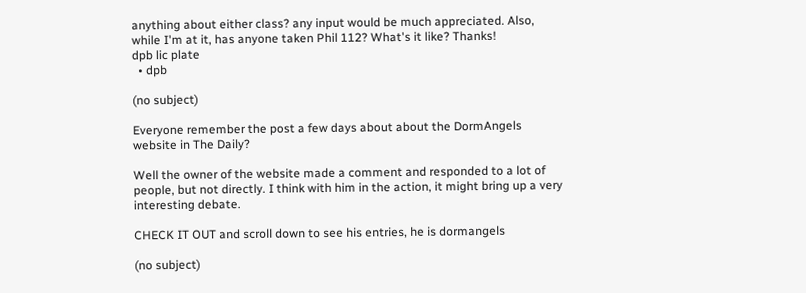anything about either class? any input would be much appreciated. Also, while I'm at it, has anyone taken Phil 112? What's it like? Thanks!
dpb lic plate
  • dpb

(no subject)

Everyone remember the post a few days about about the DormAngels website in The Daily?

Well the owner of the website made a comment and responded to a lot of people, but not directly. I think with him in the action, it might bring up a very interesting debate.

CHECK IT OUT and scroll down to see his entries, he is dormangels

(no subject)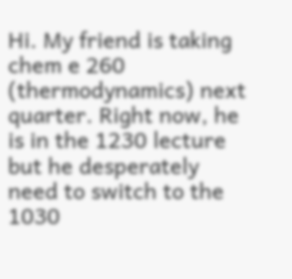Hi. My friend is taking chem e 260 (thermodynamics) next quarter. Right now, he is in the 1230 lecture but he desperately need to switch to the 1030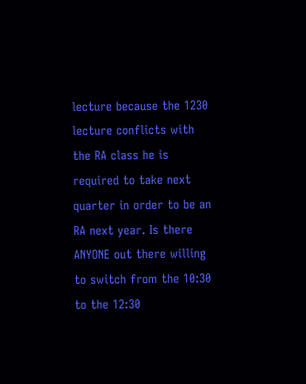lecture because the 1230 lecture conflicts with the RA class he is required to take next quarter in order to be an RA next year. Is there ANYONE out there willing to switch from the 10:30 to the 12:30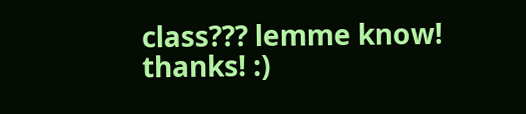class??? lemme know! thanks! :)